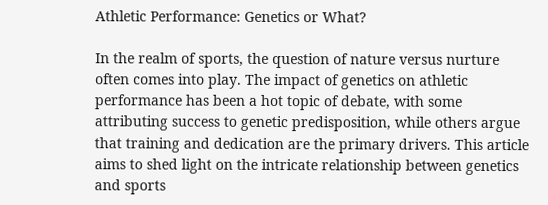Athletic Performance: Genetics or What?

In the realm of sports, the question of nature versus nurture often comes into play. The impact of genetics on athletic performance has been a hot topic of debate, with some attributing success to genetic predisposition, while others argue that training and dedication are the primary drivers. This article aims to shed light on the intricate relationship between genetics and sports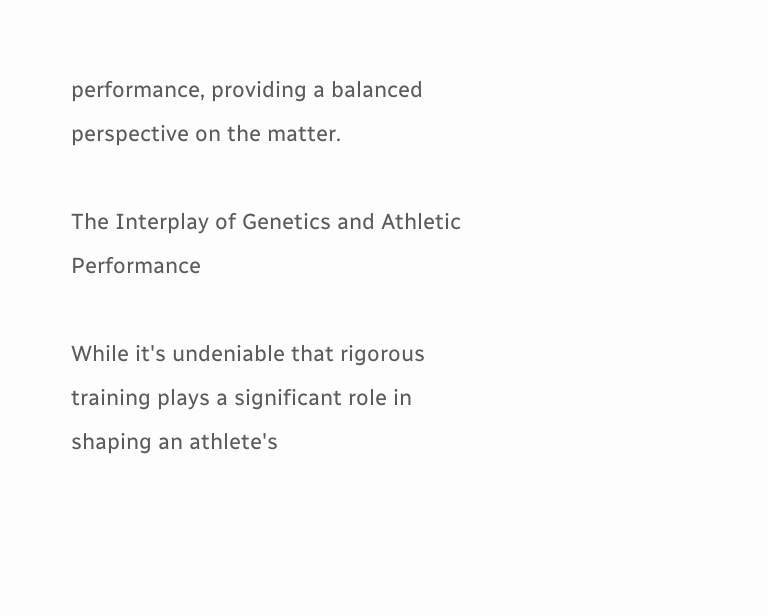performance, providing a balanced perspective on the matter.

The Interplay of Genetics and Athletic Performance

While it's undeniable that rigorous training plays a significant role in shaping an athlete's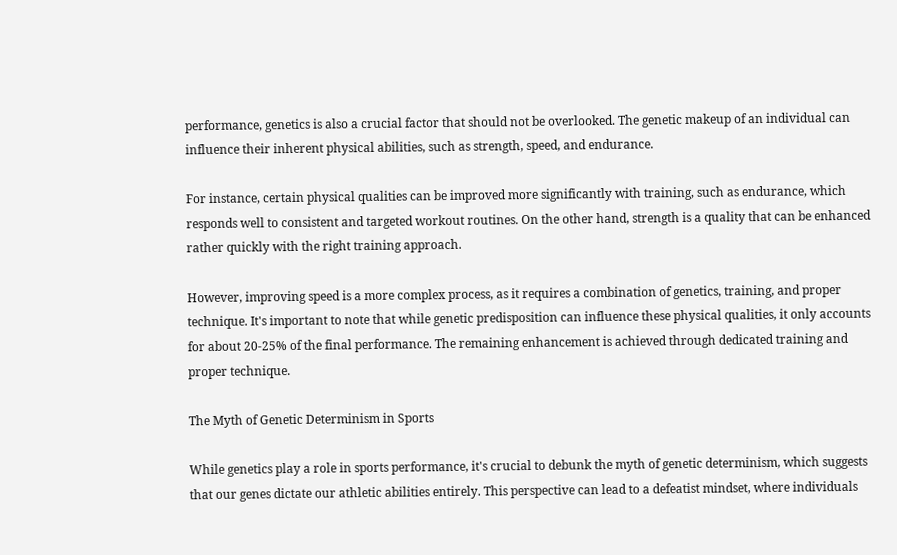performance, genetics is also a crucial factor that should not be overlooked. The genetic makeup of an individual can influence their inherent physical abilities, such as strength, speed, and endurance.

For instance, certain physical qualities can be improved more significantly with training, such as endurance, which responds well to consistent and targeted workout routines. On the other hand, strength is a quality that can be enhanced rather quickly with the right training approach.

However, improving speed is a more complex process, as it requires a combination of genetics, training, and proper technique. It's important to note that while genetic predisposition can influence these physical qualities, it only accounts for about 20-25% of the final performance. The remaining enhancement is achieved through dedicated training and proper technique.

The Myth of Genetic Determinism in Sports

While genetics play a role in sports performance, it's crucial to debunk the myth of genetic determinism, which suggests that our genes dictate our athletic abilities entirely. This perspective can lead to a defeatist mindset, where individuals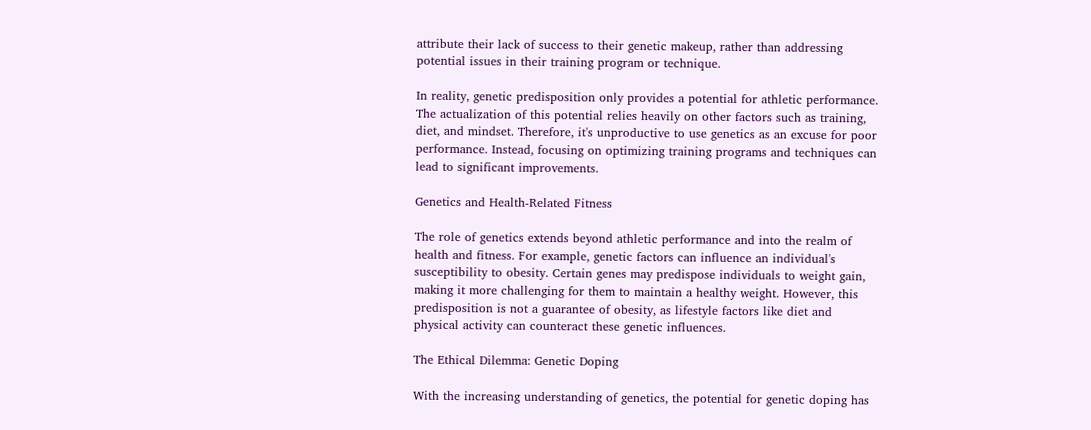attribute their lack of success to their genetic makeup, rather than addressing potential issues in their training program or technique.

In reality, genetic predisposition only provides a potential for athletic performance. The actualization of this potential relies heavily on other factors such as training, diet, and mindset. Therefore, it's unproductive to use genetics as an excuse for poor performance. Instead, focusing on optimizing training programs and techniques can lead to significant improvements.

Genetics and Health-Related Fitness

The role of genetics extends beyond athletic performance and into the realm of health and fitness. For example, genetic factors can influence an individual's susceptibility to obesity. Certain genes may predispose individuals to weight gain, making it more challenging for them to maintain a healthy weight. However, this predisposition is not a guarantee of obesity, as lifestyle factors like diet and physical activity can counteract these genetic influences.

The Ethical Dilemma: Genetic Doping

With the increasing understanding of genetics, the potential for genetic doping has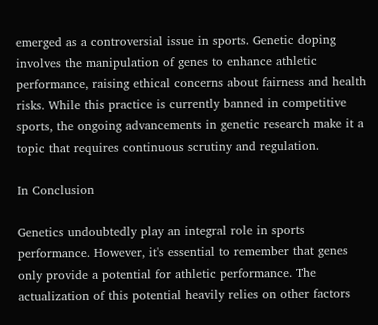emerged as a controversial issue in sports. Genetic doping involves the manipulation of genes to enhance athletic performance, raising ethical concerns about fairness and health risks. While this practice is currently banned in competitive sports, the ongoing advancements in genetic research make it a topic that requires continuous scrutiny and regulation.

In Conclusion

Genetics undoubtedly play an integral role in sports performance. However, it's essential to remember that genes only provide a potential for athletic performance. The actualization of this potential heavily relies on other factors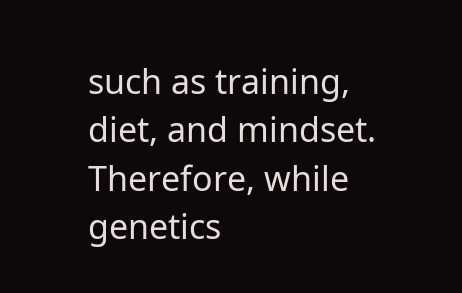such as training, diet, and mindset. Therefore, while genetics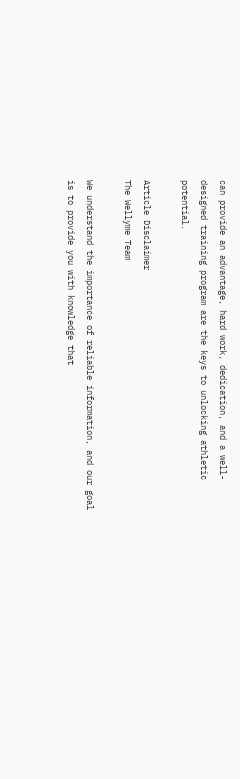can provide an advantage, hard work, dedication, and a well-designed training program are the keys to unlocking athletic potential.

Article Disclaimer
The Wellyme Team

We understand the importance of reliable information, and our goal is to provide you with knowledge that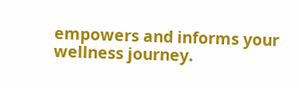empowers and informs your wellness journey.